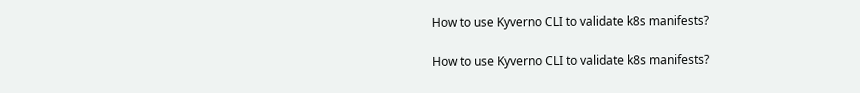How to use Kyverno CLI to validate k8s manifests?

How to use Kyverno CLI to validate k8s manifests?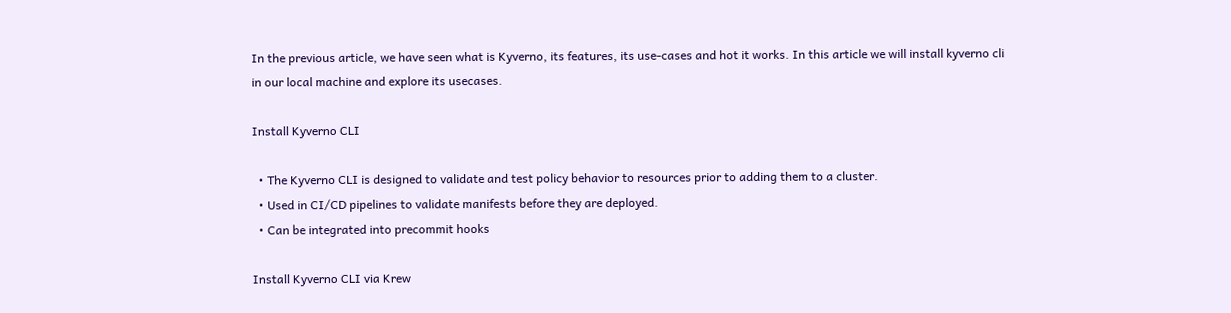In the previous article, we have seen what is Kyverno, its features, its use-cases and hot it works. In this article we will install kyverno cli in our local machine and explore its usecases.

Install Kyverno CLI

  • The Kyverno CLI is designed to validate and test policy behavior to resources prior to adding them to a cluster.
  • Used in CI/CD pipelines to validate manifests before they are deployed.
  • Can be integrated into precommit hooks

Install Kyverno CLI via Krew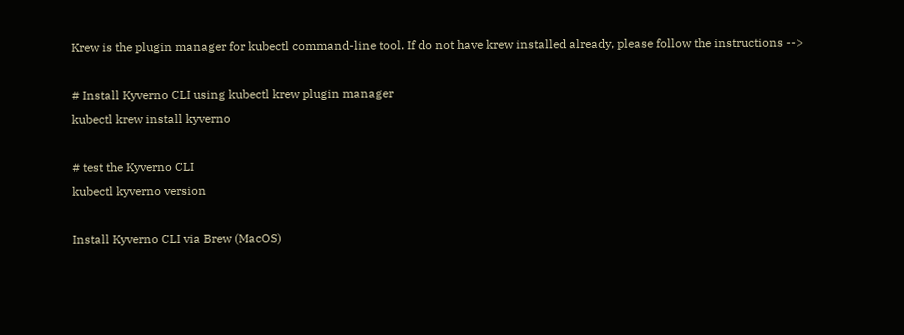Krew is the plugin manager for kubectl command-line tool. If do not have krew installed already, please follow the instructions -->

# Install Kyverno CLI using kubectl krew plugin manager
kubectl krew install kyverno

# test the Kyverno CLI
kubectl kyverno version

Install Kyverno CLI via Brew (MacOS)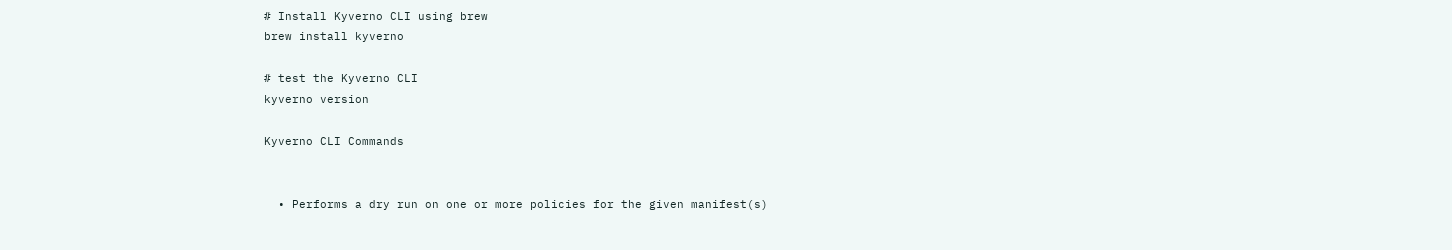# Install Kyverno CLI using brew
brew install kyverno

# test the Kyverno CLI
kyverno version

Kyverno CLI Commands


  • Performs a dry run on one or more policies for the given manifest(s)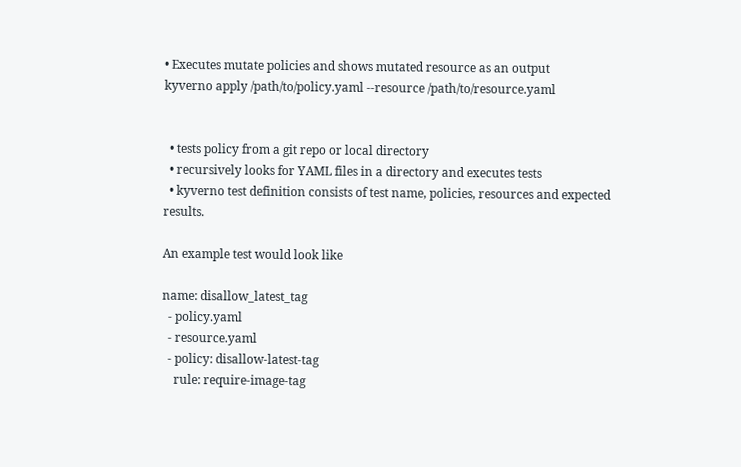• Executes mutate policies and shows mutated resource as an output
kyverno apply /path/to/policy.yaml --resource /path/to/resource.yaml


  • tests policy from a git repo or local directory
  • recursively looks for YAML files in a directory and executes tests
  • kyverno test definition consists of test name, policies, resources and expected results.

An example test would look like

name: disallow_latest_tag
  - policy.yaml
  - resource.yaml
  - policy: disallow-latest-tag
    rule: require-image-tag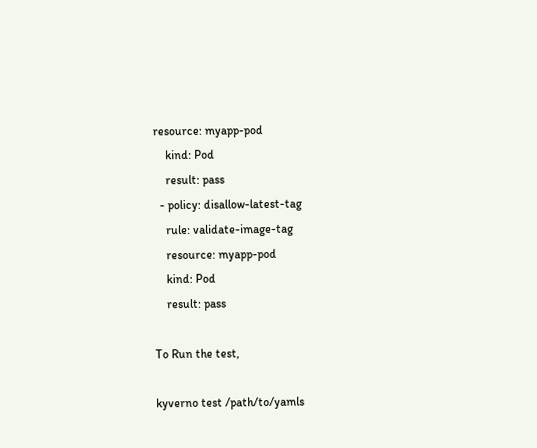resource: myapp-pod
    kind: Pod
    result: pass
  - policy: disallow-latest-tag
    rule: validate-image-tag
    resource: myapp-pod
    kind: Pod
    result: pass

To Run the test,

kyverno test /path/to/yamls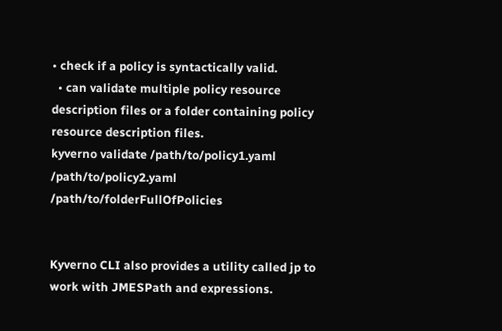• check if a policy is syntactically valid.
  • can validate multiple policy resource description files or a folder containing policy resource description files.
kyverno validate /path/to/policy1.yaml /path/to/policy2.yaml /path/to/folderFullOfPolicies


Kyverno CLI also provides a utility called jp to work with JMESPath and expressions.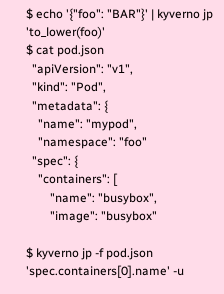$ echo '{"foo": "BAR"}' | kyverno jp 'to_lower(foo)'
$ cat pod.json
  "apiVersion": "v1",
  "kind": "Pod",
  "metadata": {
    "name": "mypod",
    "namespace": "foo"
  "spec": {
    "containers": [
        "name": "busybox",
        "image": "busybox"

$ kyverno jp -f pod.json 'spec.containers[0].name' -u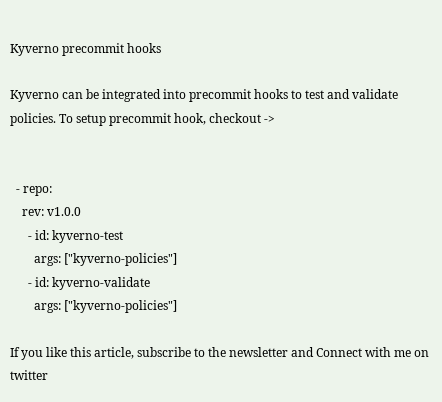Kyverno precommit hooks

Kyverno can be integrated into precommit hooks to test and validate policies. To setup precommit hook, checkout ->


  - repo:
    rev: v1.0.0
      - id: kyverno-test
        args: ["kyverno-policies"]
      - id: kyverno-validate
        args: ["kyverno-policies"]

If you like this article, subscribe to the newsletter and Connect with me on twitter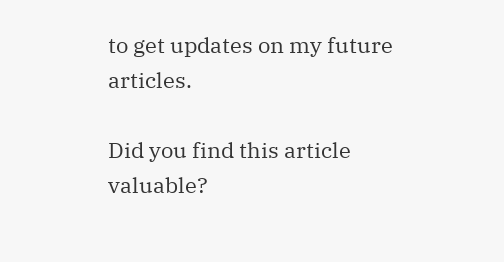to get updates on my future articles.

Did you find this article valuable?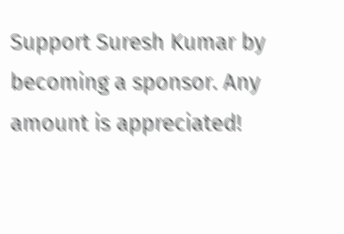Support Suresh Kumar by becoming a sponsor. Any amount is appreciated!